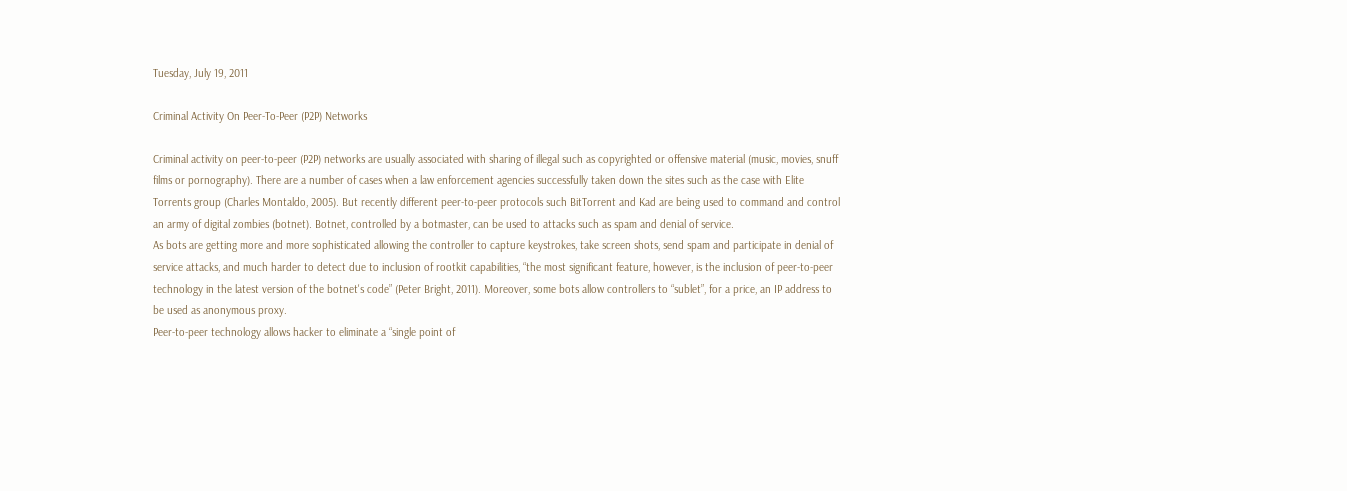Tuesday, July 19, 2011

Criminal Activity On Peer-To-Peer (P2P) Networks

Criminal activity on peer-to-peer (P2P) networks are usually associated with sharing of illegal such as copyrighted or offensive material (music, movies, snuff films or pornography). There are a number of cases when a law enforcement agencies successfully taken down the sites such as the case with Elite Torrents group (Charles Montaldo, 2005). But recently different peer-to-peer protocols such BitTorrent and Kad are being used to command and control an army of digital zombies (botnet). Botnet, controlled by a botmaster, can be used to attacks such as spam and denial of service.
As bots are getting more and more sophisticated allowing the controller to capture keystrokes, take screen shots, send spam and participate in denial of service attacks, and much harder to detect due to inclusion of rootkit capabilities, “the most significant feature, however, is the inclusion of peer-to-peer technology in the latest version of the botnet's code” (Peter Bright, 2011). Moreover, some bots allow controllers to “sublet”, for a price, an IP address to be used as anonymous proxy.
Peer-to-peer technology allows hacker to eliminate a “single point of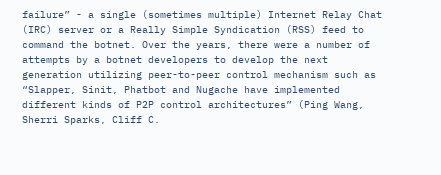failure” - a single (sometimes multiple) Internet Relay Chat (IRC) server or a Really Simple Syndication (RSS) feed to command the botnet. Over the years, there were a number of attempts by a botnet developers to develop the next generation utilizing peer-to-peer control mechanism such as “Slapper, Sinit, Phatbot and Nugache have implemented different kinds of P2P control architectures” (Ping Wang, Sherri Sparks, Cliff C.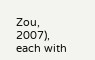Zou, 2007), each with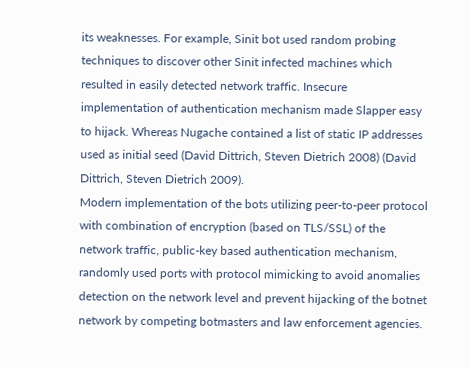its weaknesses. For example, Sinit bot used random probing techniques to discover other Sinit infected machines which resulted in easily detected network traffic. Insecure implementation of authentication mechanism made Slapper easy to hijack. Whereas Nugache contained a list of static IP addresses used as initial seed (David Dittrich, Steven Dietrich 2008) (David Dittrich, Steven Dietrich 2009).
Modern implementation of the bots utilizing peer-to-peer protocol with combination of encryption (based on TLS/SSL) of the network traffic, public-key based authentication mechanism, randomly used ports with protocol mimicking to avoid anomalies detection on the network level and prevent hijacking of the botnet network by competing botmasters and law enforcement agencies.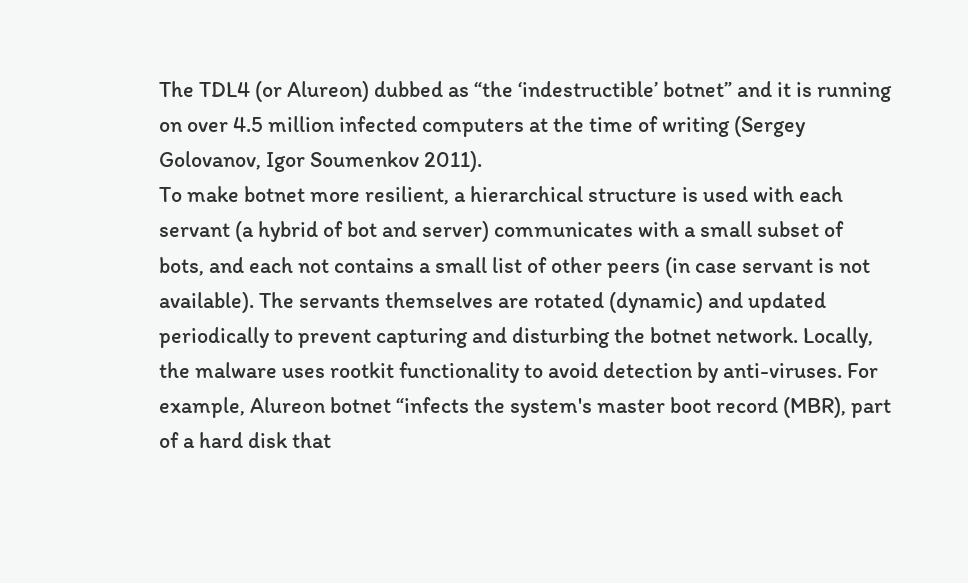The TDL4 (or Alureon) dubbed as “the ‘indestructible’ botnet” and it is running on over 4.5 million infected computers at the time of writing (Sergey Golovanov, Igor Soumenkov 2011).
To make botnet more resilient, a hierarchical structure is used with each servant (a hybrid of bot and server) communicates with a small subset of bots, and each not contains a small list of other peers (in case servant is not available). The servants themselves are rotated (dynamic) and updated periodically to prevent capturing and disturbing the botnet network. Locally, the malware uses rootkit functionality to avoid detection by anti-viruses. For example, Alureon botnet “infects the system's master boot record (MBR), part of a hard disk that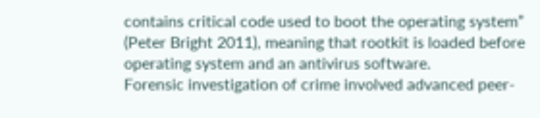contains critical code used to boot the operating system” (Peter Bright 2011), meaning that rootkit is loaded before operating system and an antivirus software.
Forensic investigation of crime involved advanced peer-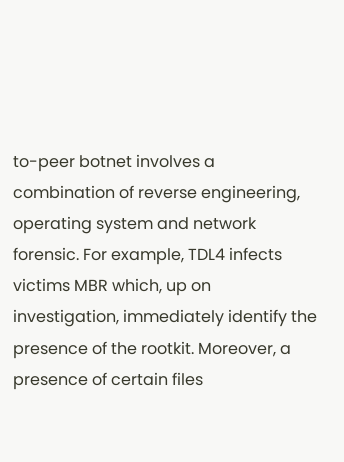to-peer botnet involves a combination of reverse engineering, operating system and network forensic. For example, TDL4 infects victims MBR which, up on investigation, immediately identify the presence of the rootkit. Moreover, a presence of certain files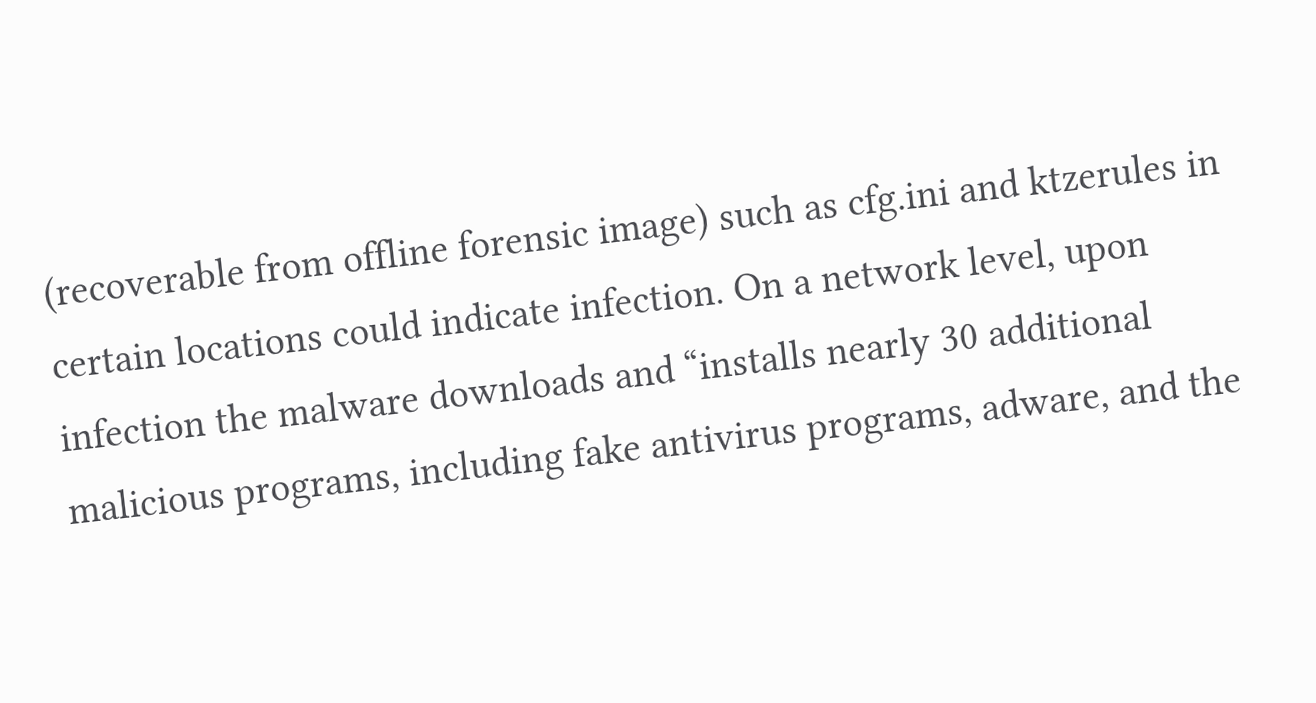(recoverable from offline forensic image) such as cfg.ini and ktzerules in certain locations could indicate infection. On a network level, upon infection the malware downloads and “installs nearly 30 additional malicious programs, including fake antivirus programs, adware, and the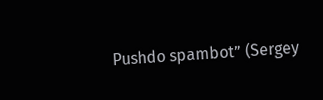Pushdo spambot” (Sergey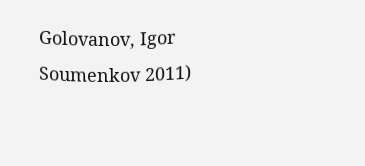Golovanov, Igor Soumenkov 2011)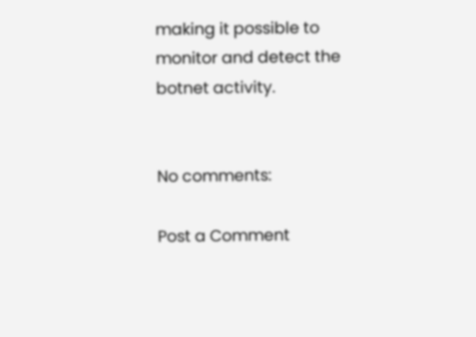making it possible to monitor and detect the botnet activity.


No comments:

Post a Comment